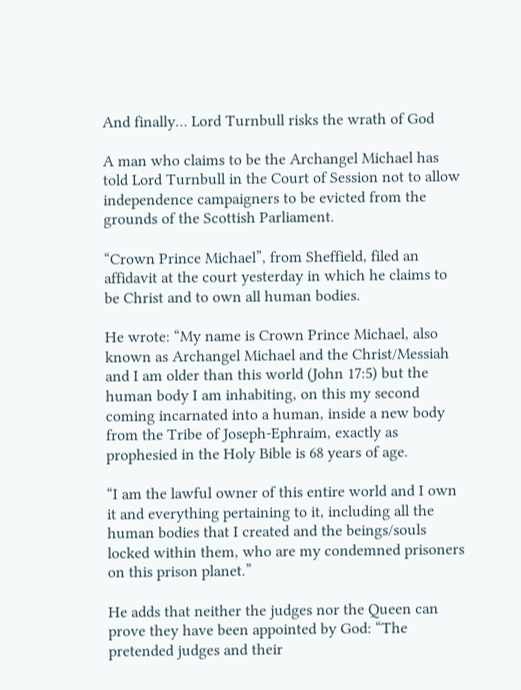And finally… Lord Turnbull risks the wrath of God

A man who claims to be the Archangel Michael has told Lord Turnbull in the Court of Session not to allow independence campaigners to be evicted from the grounds of the Scottish Parliament.

“Crown Prince Michael”, from Sheffield, filed an affidavit at the court yesterday in which he claims to be Christ and to own all human bodies.

He wrote: “My name is Crown Prince Michael, also known as Archangel Michael and the Christ/Messiah and I am older than this world (John 17:5) but the human body I am inhabiting, on this my second coming incarnated into a human, inside a new body from the Tribe of Joseph-Ephraim, exactly as prophesied in the Holy Bible is 68 years of age.

“I am the lawful owner of this entire world and I own it and everything pertaining to it, including all the human bodies that I created and the beings/souls locked within them, who are my condemned prisoners on this prison planet.”

He adds that neither the judges nor the Queen can prove they have been appointed by God: “The pretended judges and their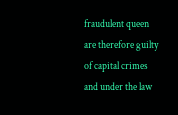fraudulent queen are therefore guilty of capital crimes and under the law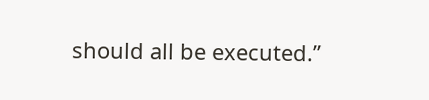should all be executed.”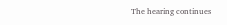The hearing continues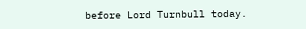before Lord Turnbull today.